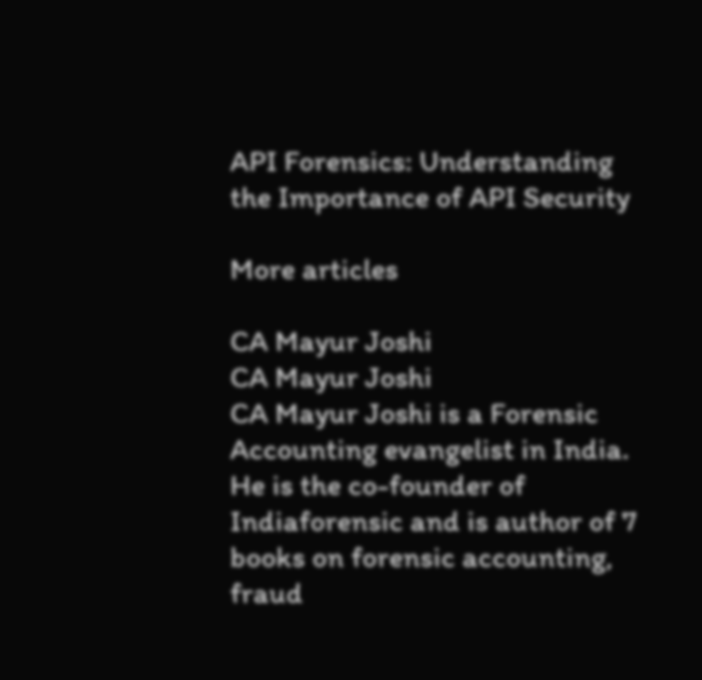API Forensics: Understanding the Importance of API Security

More articles

CA Mayur Joshi
CA Mayur Joshi
CA Mayur Joshi is a Forensic Accounting evangelist in India. He is the co-founder of Indiaforensic and is author of 7 books on forensic accounting, fraud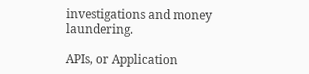investigations and money laundering.

APIs, or Application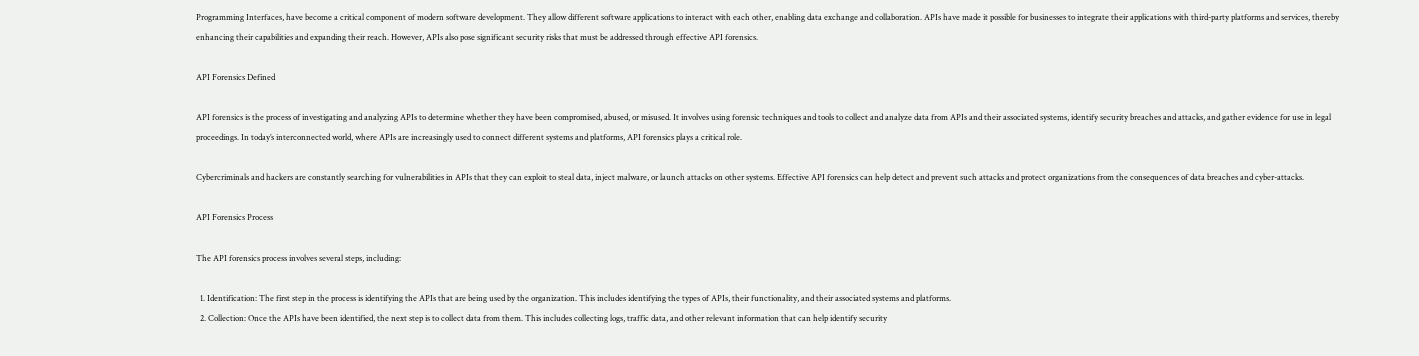Programming Interfaces, have become a critical component of modern software development. They allow different software applications to interact with each other, enabling data exchange and collaboration. APIs have made it possible for businesses to integrate their applications with third-party platforms and services, thereby enhancing their capabilities and expanding their reach. However, APIs also pose significant security risks that must be addressed through effective API forensics.

API Forensics Defined

API forensics is the process of investigating and analyzing APIs to determine whether they have been compromised, abused, or misused. It involves using forensic techniques and tools to collect and analyze data from APIs and their associated systems, identify security breaches and attacks, and gather evidence for use in legal proceedings. In today’s interconnected world, where APIs are increasingly used to connect different systems and platforms, API forensics plays a critical role.

Cybercriminals and hackers are constantly searching for vulnerabilities in APIs that they can exploit to steal data, inject malware, or launch attacks on other systems. Effective API forensics can help detect and prevent such attacks and protect organizations from the consequences of data breaches and cyber-attacks.

API Forensics Process

The API forensics process involves several steps, including:

  1. Identification: The first step in the process is identifying the APIs that are being used by the organization. This includes identifying the types of APIs, their functionality, and their associated systems and platforms.
  2. Collection: Once the APIs have been identified, the next step is to collect data from them. This includes collecting logs, traffic data, and other relevant information that can help identify security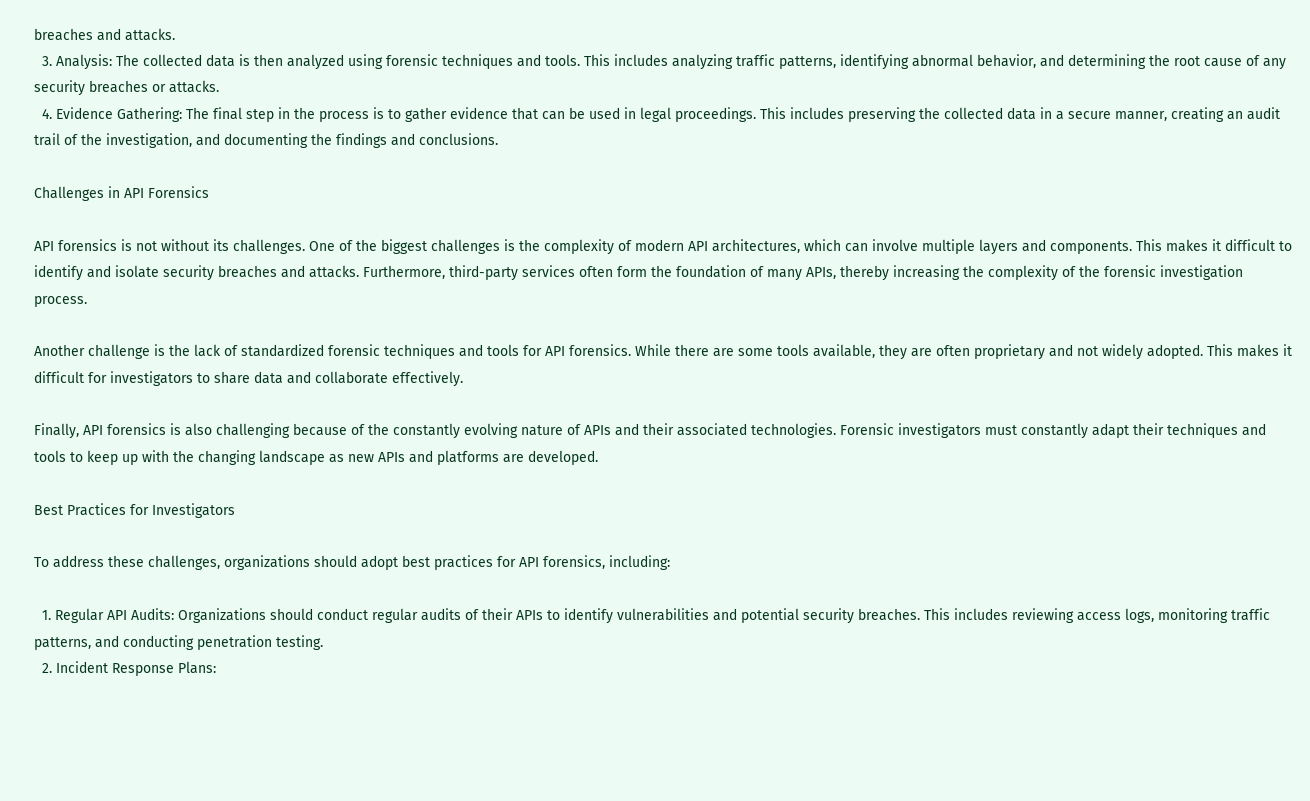breaches and attacks.
  3. Analysis: The collected data is then analyzed using forensic techniques and tools. This includes analyzing traffic patterns, identifying abnormal behavior, and determining the root cause of any security breaches or attacks.
  4. Evidence Gathering: The final step in the process is to gather evidence that can be used in legal proceedings. This includes preserving the collected data in a secure manner, creating an audit trail of the investigation, and documenting the findings and conclusions.

Challenges in API Forensics

API forensics is not without its challenges. One of the biggest challenges is the complexity of modern API architectures, which can involve multiple layers and components. This makes it difficult to identify and isolate security breaches and attacks. Furthermore, third-party services often form the foundation of many APIs, thereby increasing the complexity of the forensic investigation process.

Another challenge is the lack of standardized forensic techniques and tools for API forensics. While there are some tools available, they are often proprietary and not widely adopted. This makes it difficult for investigators to share data and collaborate effectively.

Finally, API forensics is also challenging because of the constantly evolving nature of APIs and their associated technologies. Forensic investigators must constantly adapt their techniques and tools to keep up with the changing landscape as new APIs and platforms are developed.

Best Practices for Investigators

To address these challenges, organizations should adopt best practices for API forensics, including:

  1. Regular API Audits: Organizations should conduct regular audits of their APIs to identify vulnerabilities and potential security breaches. This includes reviewing access logs, monitoring traffic patterns, and conducting penetration testing.
  2. Incident Response Plans: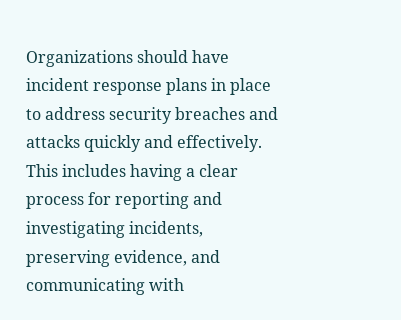Organizations should have incident response plans in place to address security breaches and attacks quickly and effectively. This includes having a clear process for reporting and investigating incidents, preserving evidence, and communicating with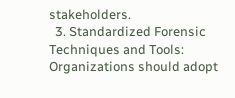stakeholders.
  3. Standardized Forensic Techniques and Tools: Organizations should adopt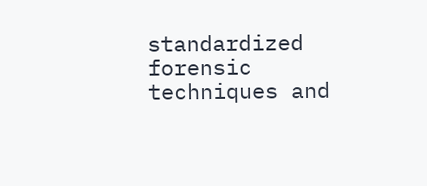standardized forensic techniques and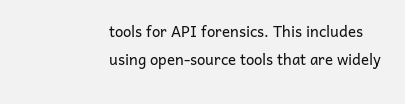tools for API forensics. This includes using open-source tools that are widely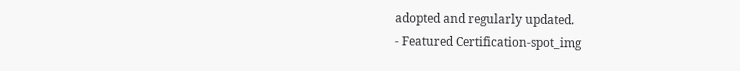adopted and regularly updated.
- Featured Certification-spot_img